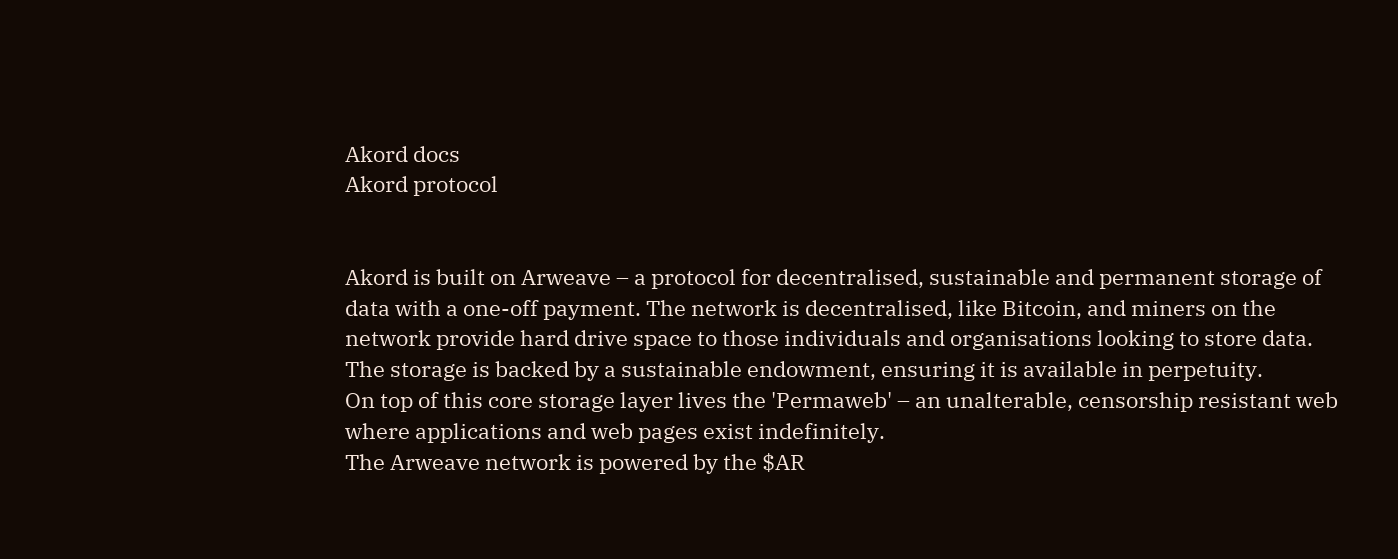Akord docs
Akord protocol


Akord is built on Arweave – a protocol for decentralised, sustainable and permanent storage of data with a one-off payment. The network is decentralised, like Bitcoin, and miners on the network provide hard drive space to those individuals and organisations looking to store data.
The storage is backed by a sustainable endowment, ensuring it is available in perpetuity.
On top of this core storage layer lives the 'Permaweb' – an unalterable, censorship resistant web where applications and web pages exist indefinitely.
The Arweave network is powered by the $AR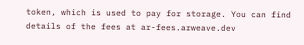token, which is used to pay for storage. You can find details of the fees at ar-fees.arweave.dev